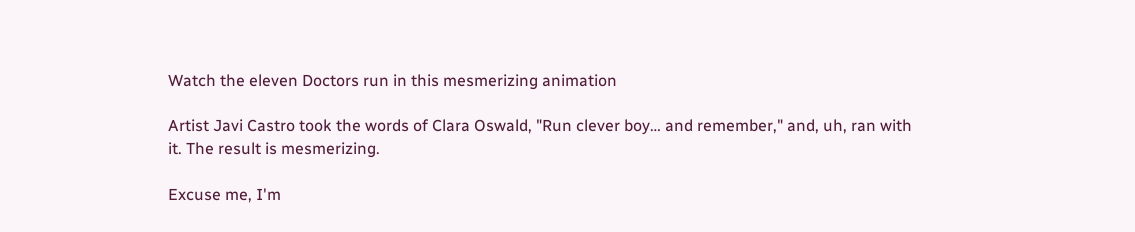Watch the eleven Doctors run in this mesmerizing animation

Artist Javi Castro took the words of Clara Oswald, "Run clever boy… and remember," and, uh, ran with it. The result is mesmerizing.

Excuse me, I'm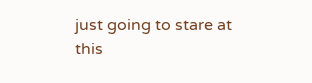just going to stare at this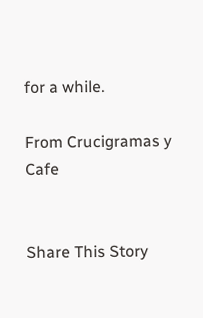for a while.

From Crucigramas y Cafe


Share This Story